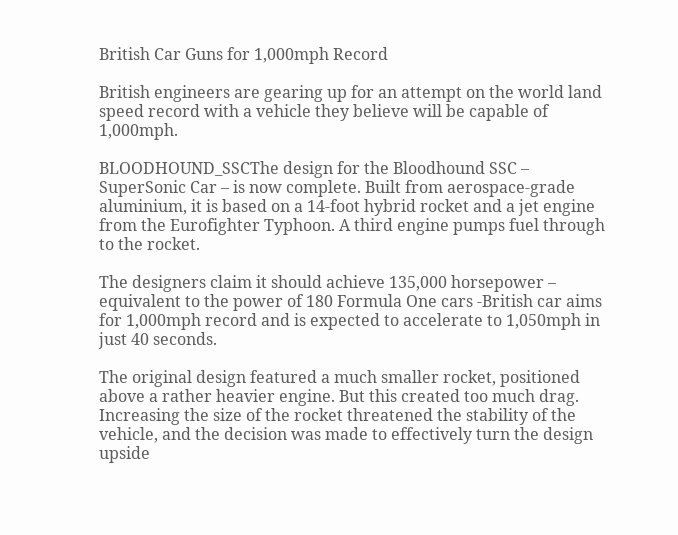British Car Guns for 1,000mph Record

British engineers are gearing up for an attempt on the world land speed record with a vehicle they believe will be capable of 1,000mph.

BLOODHOUND_SSCThe design for the Bloodhound SSC – SuperSonic Car – is now complete. Built from aerospace-grade aluminium, it is based on a 14-foot hybrid rocket and a jet engine from the Eurofighter Typhoon. A third engine pumps fuel through to the rocket.

The designers claim it should achieve 135,000 horsepower – equivalent to the power of 180 Formula One cars -British car aims for 1,000mph record and is expected to accelerate to 1,050mph in just 40 seconds.

The original design featured a much smaller rocket, positioned above a rather heavier engine. But this created too much drag. Increasing the size of the rocket threatened the stability of the vehicle, and the decision was made to effectively turn the design upside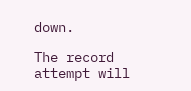down.

The record attempt will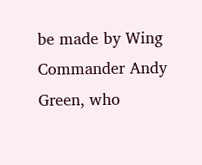be made by Wing Commander Andy Green, who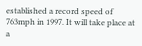established a record speed of 763mph in 1997. It will take place at a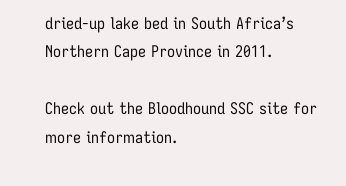dried-up lake bed in South Africa’s Northern Cape Province in 2011.

Check out the Bloodhound SSC site for more information.